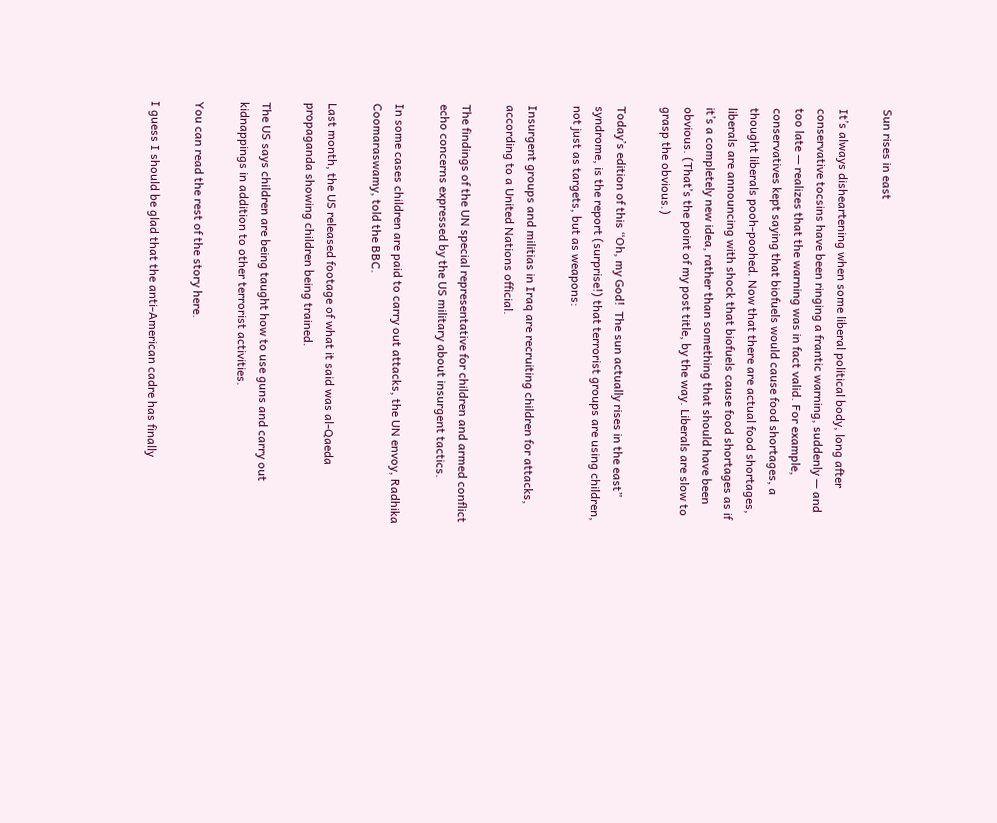Sun rises in east

It’s always disheartening when some liberal political body, long after conservative tocsins have been ringing a frantic warning, suddenly — and too late — realizes that the warning was in fact valid. For example, conservatives kept saying that biofuels would cause food shortages, a thought liberals pooh-poohed. Now that there are actual food shortages, liberals are announcing with shock that biofuels cause food shortages as if it’s a completely new idea, rather than something that should have been obvious. (That’s the point of my post title, by the way. Liberals are slow to grasp the obvious.)

Today’s edition of this “Oh, my God!  The sun actually rises in the east” syndrome, is the report (surprise!) that terrorist groups are using children, not just as targets, but as weapons:

Insurgent groups and militias in Iraq are recruiting children for attacks, according to a United Nations official.

The findings of the UN special representative for children and armed conflict echo concerns expressed by the US military about insurgent tactics.

In some cases children are paid to carry out attacks, the UN envoy, Radhika Coomaraswamy, told the BBC.

Last month, the US released footage of what it said was al-Qaeda propaganda showing children being trained.

The US says children are being taught how to use guns and carry out kidnappings in addition to other terrorist activities.

You can read the rest of the story here.

I guess I should be glad that the anti-American cadre has finally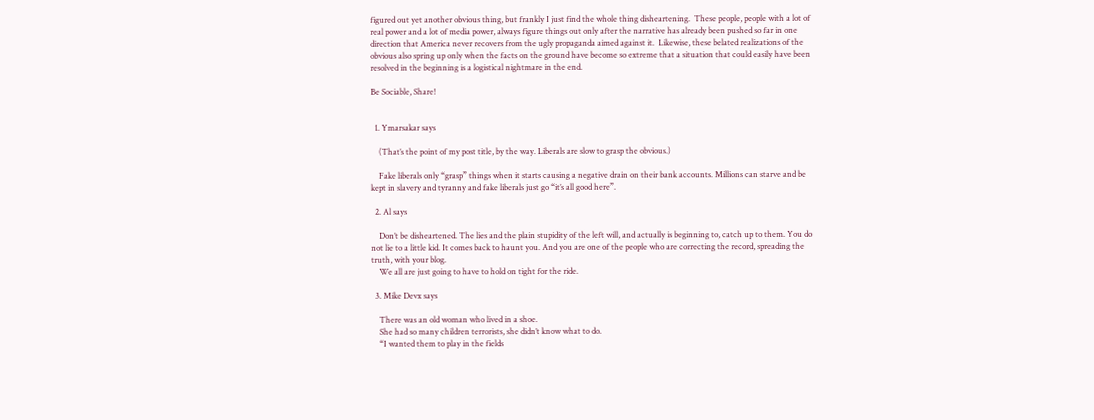figured out yet another obvious thing, but frankly I just find the whole thing disheartening.  These people, people with a lot of real power and a lot of media power, always figure things out only after the narrative has already been pushed so far in one direction that America never recovers from the ugly propaganda aimed against it.  Likewise, these belated realizations of the obvious also spring up only when the facts on the ground have become so extreme that a situation that could easily have been resolved in the beginning is a logistical nightmare in the end.

Be Sociable, Share!


  1. Ymarsakar says

    (That’s the point of my post title, by the way. Liberals are slow to grasp the obvious.)

    Fake liberals only “grasp” things when it starts causing a negative drain on their bank accounts. Millions can starve and be kept in slavery and tyranny and fake liberals just go “it’s all good here”.

  2. Al says

    Don’t be disheartened. The lies and the plain stupidity of the left will, and actually is beginning to, catch up to them. You do not lie to a little kid. It comes back to haunt you. And you are one of the people who are correcting the record, spreading the truth, with your blog.
    We all are just going to have to hold on tight for the ride.

  3. Mike Devx says

    There was an old woman who lived in a shoe.
    She had so many children terrorists, she didn’t know what to do.
    “I wanted them to play in the fields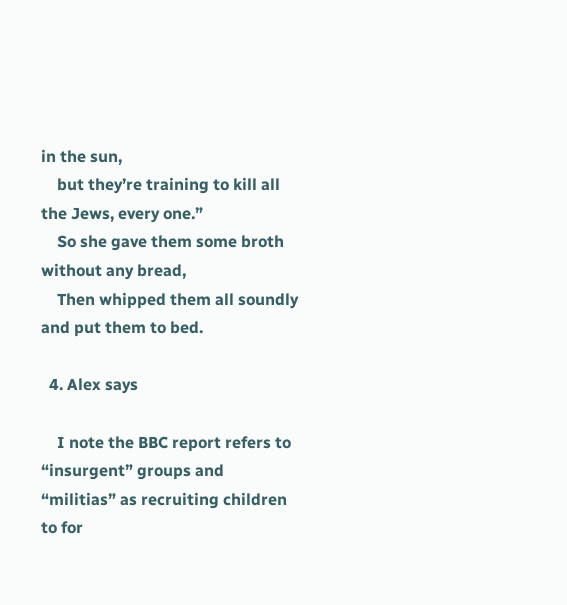in the sun,
    but they’re training to kill all the Jews, every one.”
    So she gave them some broth without any bread,
    Then whipped them all soundly and put them to bed.

  4. Alex says

    I note the BBC report refers to “insurgent” groups and “militias” as recruiting children to for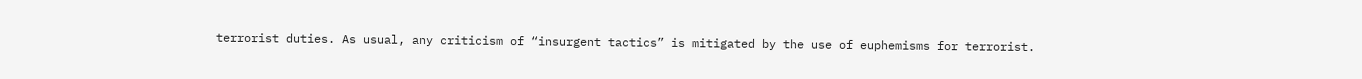terrorist duties. As usual, any criticism of “insurgent tactics” is mitigated by the use of euphemisms for terrorist.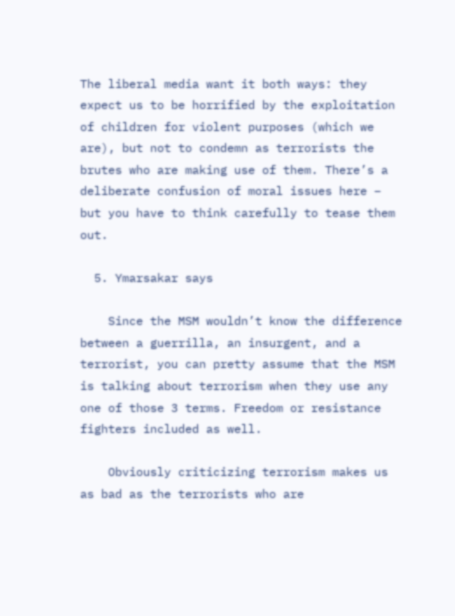The liberal media want it both ways: they expect us to be horrified by the exploitation of children for violent purposes (which we are), but not to condemn as terrorists the brutes who are making use of them. There’s a deliberate confusion of moral issues here – but you have to think carefully to tease them out.

  5. Ymarsakar says

    Since the MSM wouldn’t know the difference between a guerrilla, an insurgent, and a terrorist, you can pretty assume that the MSM is talking about terrorism when they use any one of those 3 terms. Freedom or resistance fighters included as well.

    Obviously criticizing terrorism makes us as bad as the terrorists who are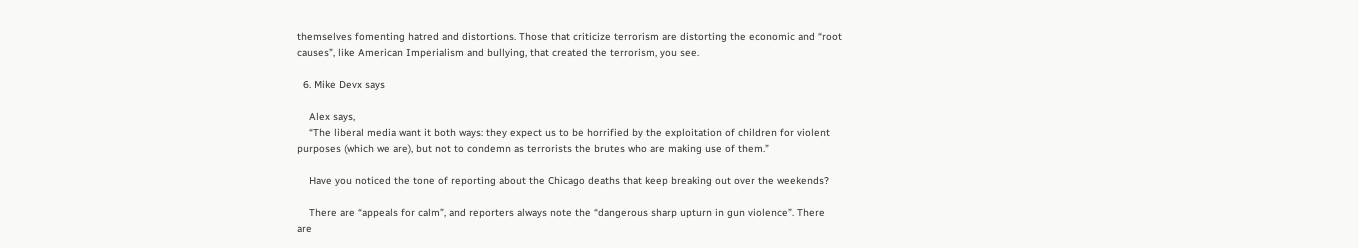themselves fomenting hatred and distortions. Those that criticize terrorism are distorting the economic and “root causes”, like American Imperialism and bullying, that created the terrorism, you see.

  6. Mike Devx says

    Alex says,
    “The liberal media want it both ways: they expect us to be horrified by the exploitation of children for violent purposes (which we are), but not to condemn as terrorists the brutes who are making use of them.”

    Have you noticed the tone of reporting about the Chicago deaths that keep breaking out over the weekends?

    There are “appeals for calm”, and reporters always note the “dangerous sharp upturn in gun violence”. There are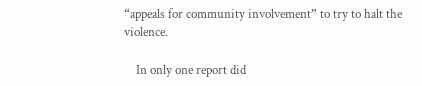“appeals for community involvement” to try to halt the violence.

    In only one report did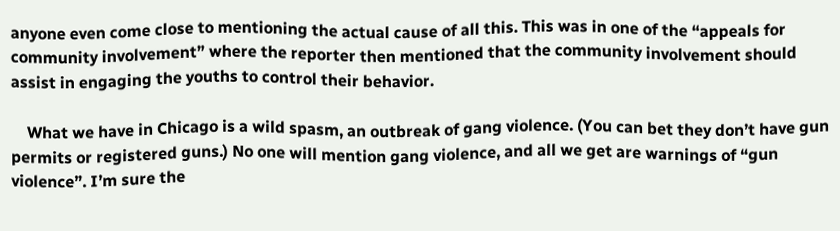anyone even come close to mentioning the actual cause of all this. This was in one of the “appeals for community involvement” where the reporter then mentioned that the community involvement should assist in engaging the youths to control their behavior.

    What we have in Chicago is a wild spasm, an outbreak of gang violence. (You can bet they don’t have gun permits or registered guns.) No one will mention gang violence, and all we get are warnings of “gun violence”. I’m sure the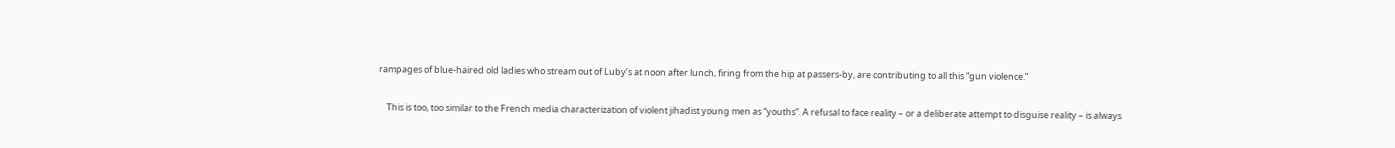rampages of blue-haired old ladies who stream out of Luby’s at noon after lunch, firing from the hip at passers-by, are contributing to all this “gun violence.”

    This is too, too similar to the French media characterization of violent jihadist young men as “youths”. A refusal to face reality – or a deliberate attempt to disguise reality – is always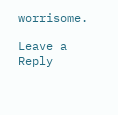worrisome.

Leave a Reply